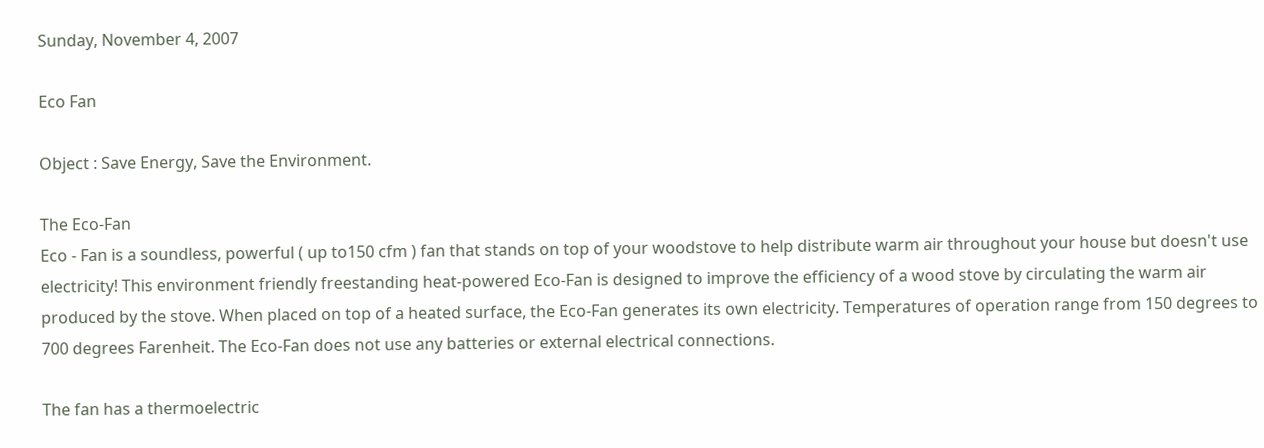Sunday, November 4, 2007

Eco Fan

Object : Save Energy, Save the Environment.

The Eco-Fan
Eco - Fan is a soundless, powerful ( up to150 cfm ) fan that stands on top of your woodstove to help distribute warm air throughout your house but doesn't use electricity! This environment friendly freestanding heat-powered Eco-Fan is designed to improve the efficiency of a wood stove by circulating the warm air produced by the stove. When placed on top of a heated surface, the Eco-Fan generates its own electricity. Temperatures of operation range from 150 degrees to 700 degrees Farenheit. The Eco-Fan does not use any batteries or external electrical connections.

The fan has a thermoelectric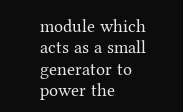module which acts as a small generator to power the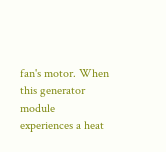fan's motor. When this generator module experiences a heat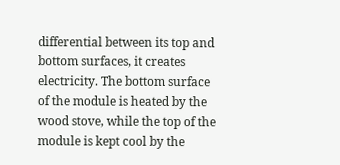differential between its top and bottom surfaces, it creates electricity. The bottom surface of the module is heated by the wood stove, while the top of the module is kept cool by the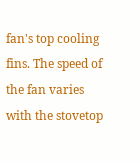fan's top cooling fins. The speed of the fan varies with the stovetop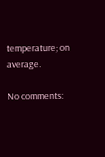temperature; on average.

No comments: